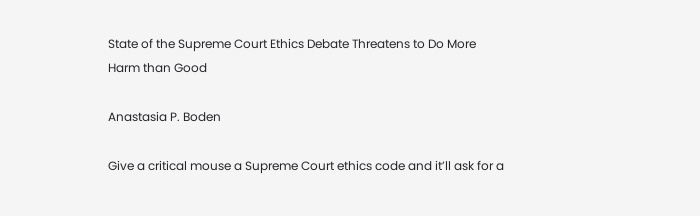State of the Supreme Court Ethics Debate Threatens to Do More Harm than Good

Anastasia P. Boden

Give a critical mouse a Supreme Court ethics code and it’ll ask for a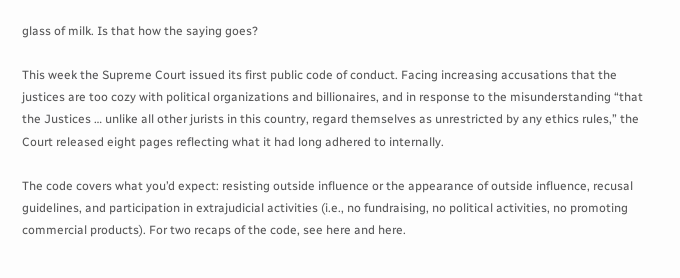glass of milk. Is that how the saying goes?

This week the Supreme Court issued its first public code of conduct. Facing increasing accusations that the justices are too cozy with political organizations and billionaires, and in response to the misunderstanding “that the Justices … unlike all other jurists in this country, regard themselves as unrestricted by any ethics rules,” the Court released eight pages reflecting what it had long adhered to internally.

The code covers what you’d expect: resisting outside influence or the appearance of outside influence, recusal guidelines, and participation in extrajudicial activities (i.e., no fundraising, no political activities, no promoting commercial products). For two recaps of the code, see here and here.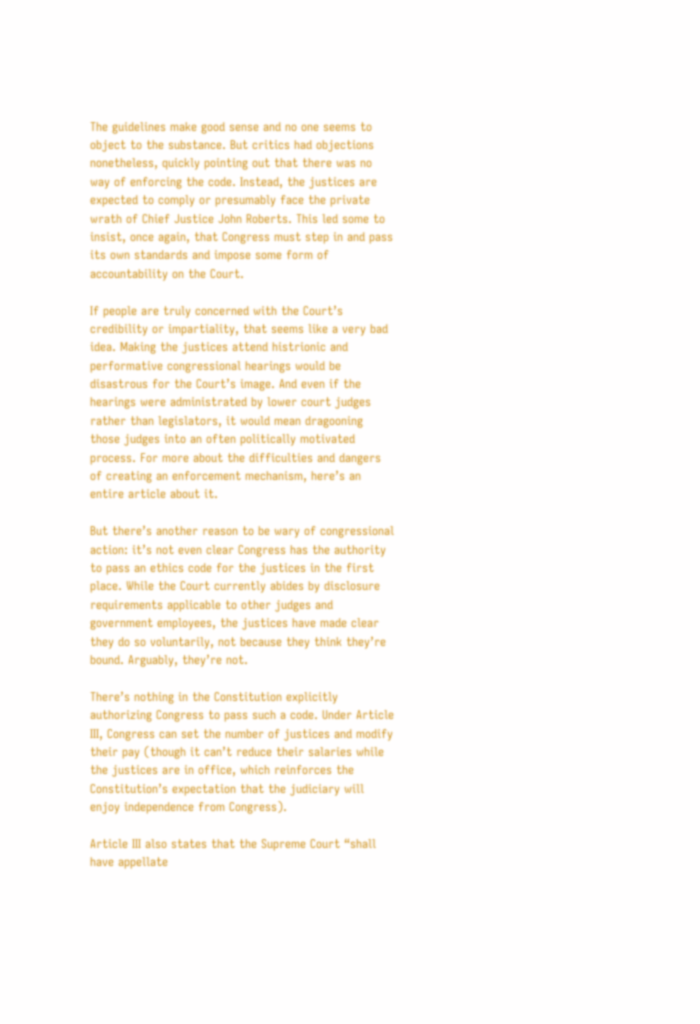The guidelines make good sense and no one seems to object to the substance. But critics had objections nonetheless, quickly pointing out that there was no way of enforcing the code. Instead, the justices are expected to comply or presumably face the private wrath of Chief Justice John Roberts. This led some to insist, once again, that Congress must step in and pass its own standards and impose some form of accountability on the Court.

If people are truly concerned with the Court’s credibility or impartiality, that seems like a very bad idea. Making the justices attend histrionic and performative congressional hearings would be disastrous for the Court’s image. And even if the hearings were administrated by lower court judges rather than legislators, it would mean dragooning those judges into an often politically motivated process. For more about the difficulties and dangers of creating an enforcement mechanism, here’s an entire article about it.

But there’s another reason to be wary of congressional action: it’s not even clear Congress has the authority to pass an ethics code for the justices in the first place. While the Court currently abides by disclosure requirements applicable to other judges and government employees, the justices have made clear they do so voluntarily, not because they think they’re bound. Arguably, they’re not.

There’s nothing in the Constitution explicitly authorizing Congress to pass such a code. Under Article III, Congress can set the number of justices and modify their pay (though it can’t reduce their salaries while the justices are in office, which reinforces the Constitution’s expectation that the judiciary will enjoy independence from Congress).

Article III also states that the Supreme Court “shall have appellate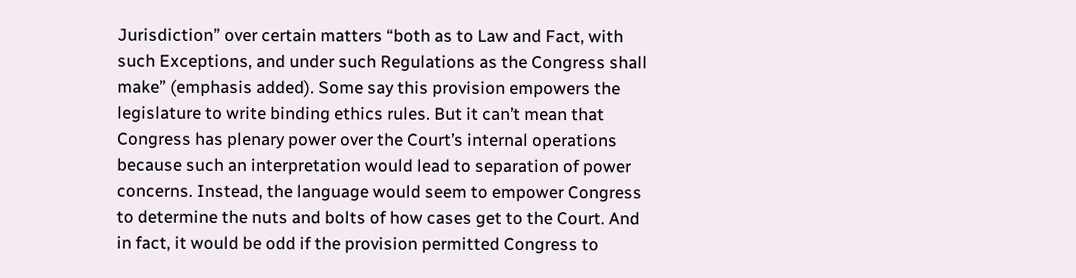Jurisdiction” over certain matters “both as to Law and Fact, with such Exceptions, and under such Regulations as the Congress shall make” (emphasis added). Some say this provision empowers the legislature to write binding ethics rules. But it can’t mean that Congress has plenary power over the Court’s internal operations because such an interpretation would lead to separation of power concerns. Instead, the language would seem to empower Congress to determine the nuts and bolts of how cases get to the Court. And in fact, it would be odd if the provision permitted Congress to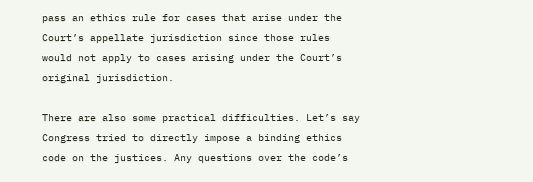pass an ethics rule for cases that arise under the Court’s appellate jurisdiction since those rules would not apply to cases arising under the Court’s original jurisdiction.

There are also some practical difficulties. Let’s say Congress tried to directly impose a binding ethics code on the justices. Any questions over the code’s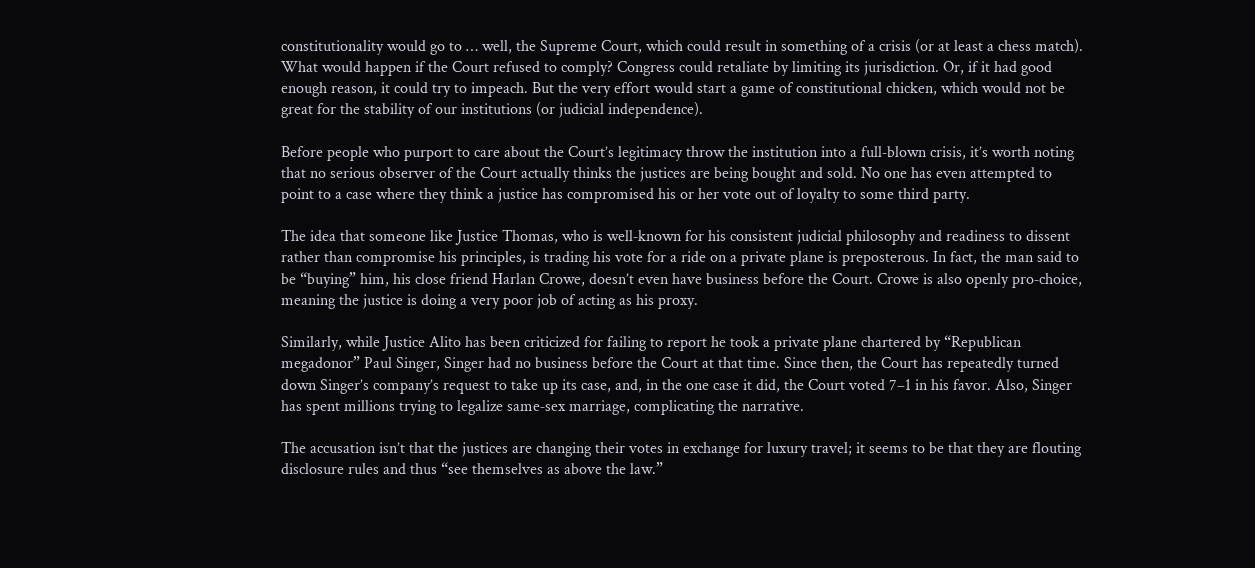constitutionality would go to … well, the Supreme Court, which could result in something of a crisis (or at least a chess match). What would happen if the Court refused to comply? Congress could retaliate by limiting its jurisdiction. Or, if it had good enough reason, it could try to impeach. But the very effort would start a game of constitutional chicken, which would not be great for the stability of our institutions (or judicial independence).

Before people who purport to care about the Court’s legitimacy throw the institution into a full‐blown crisis, it’s worth noting that no serious observer of the Court actually thinks the justices are being bought and sold. No one has even attempted to point to a case where they think a justice has compromised his or her vote out of loyalty to some third party.

The idea that someone like Justice Thomas, who is well‐known for his consistent judicial philosophy and readiness to dissent rather than compromise his principles, is trading his vote for a ride on a private plane is preposterous. In fact, the man said to be “buying” him, his close friend Harlan Crowe, doesn’t even have business before the Court. Crowe is also openly pro‐choice, meaning the justice is doing a very poor job of acting as his proxy.

Similarly, while Justice Alito has been criticized for failing to report he took a private plane chartered by “Republican megadonor” Paul Singer, Singer had no business before the Court at that time. Since then, the Court has repeatedly turned down Singer’s company’s request to take up its case, and, in the one case it did, the Court voted 7–1 in his favor. Also, Singer has spent millions trying to legalize same‐sex marriage, complicating the narrative.

The accusation isn’t that the justices are changing their votes in exchange for luxury travel; it seems to be that they are flouting disclosure rules and thus “see themselves as above the law.”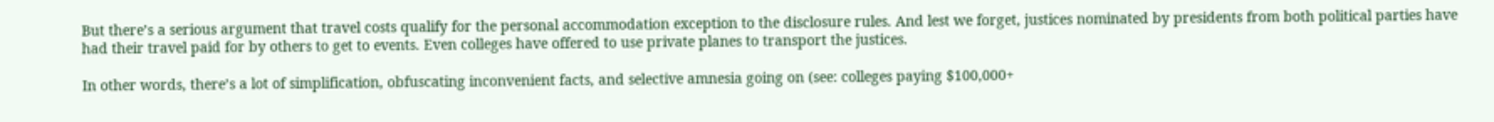But there’s a serious argument that travel costs qualify for the personal accommodation exception to the disclosure rules. And lest we forget, justices nominated by presidents from both political parties have had their travel paid for by others to get to events. Even colleges have offered to use private planes to transport the justices.

In other words, there’s a lot of simplification, obfuscating inconvenient facts, and selective amnesia going on (see: colleges paying $100,000+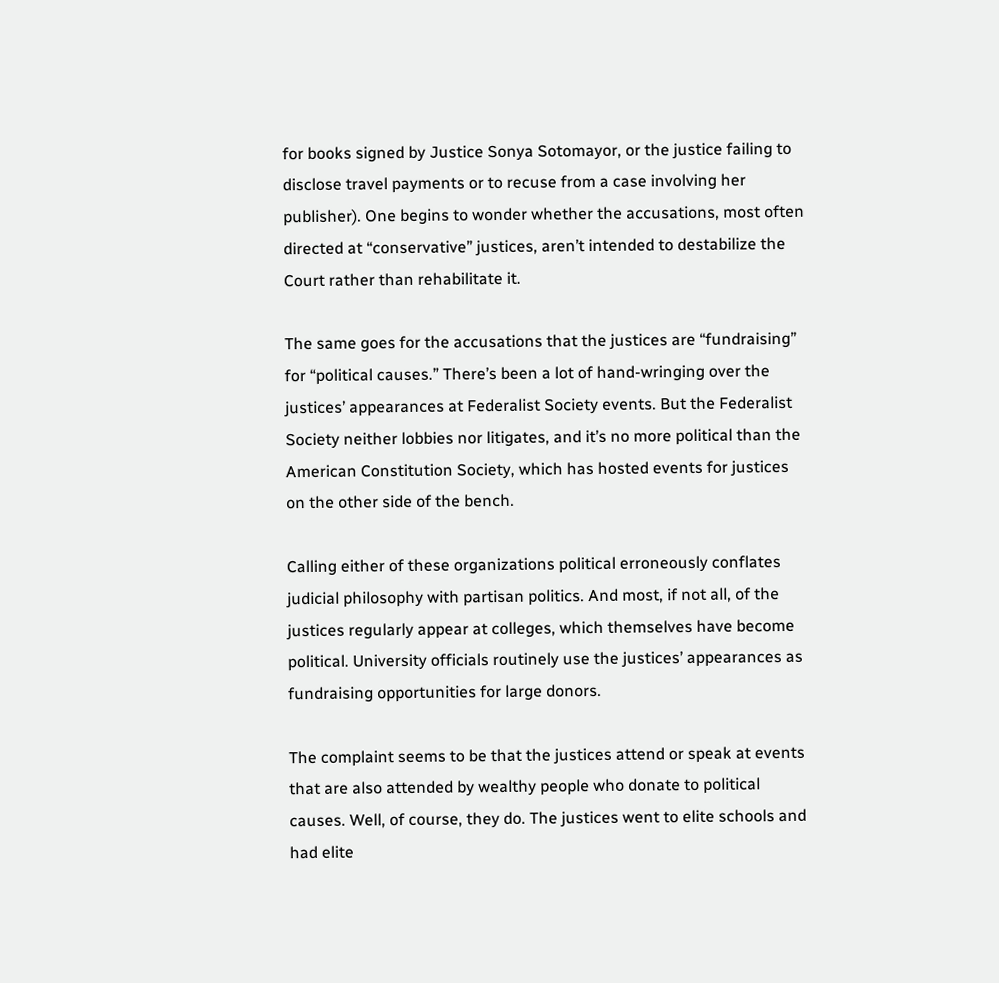for books signed by Justice Sonya Sotomayor, or the justice failing to disclose travel payments or to recuse from a case involving her publisher). One begins to wonder whether the accusations, most often directed at “conservative” justices, aren’t intended to destabilize the Court rather than rehabilitate it.

The same goes for the accusations that the justices are “fundraising” for “political causes.” There’s been a lot of hand‐wringing over the justices’ appearances at Federalist Society events. But the Federalist Society neither lobbies nor litigates, and it’s no more political than the American Constitution Society, which has hosted events for justices on the other side of the bench.

Calling either of these organizations political erroneously conflates judicial philosophy with partisan politics. And most, if not all, of the justices regularly appear at colleges, which themselves have become political. University officials routinely use the justices’ appearances as fundraising opportunities for large donors.

The complaint seems to be that the justices attend or speak at events that are also attended by wealthy people who donate to political causes. Well, of course, they do. The justices went to elite schools and had elite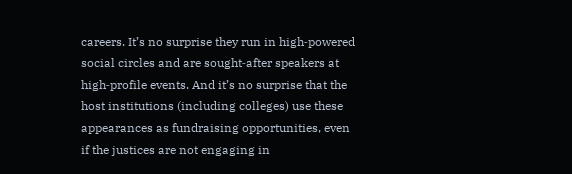careers. It’s no surprise they run in high‐powered social circles and are sought‐after speakers at high‐profile events. And it’s no surprise that the host institutions (including colleges) use these appearances as fundraising opportunities, even if the justices are not engaging in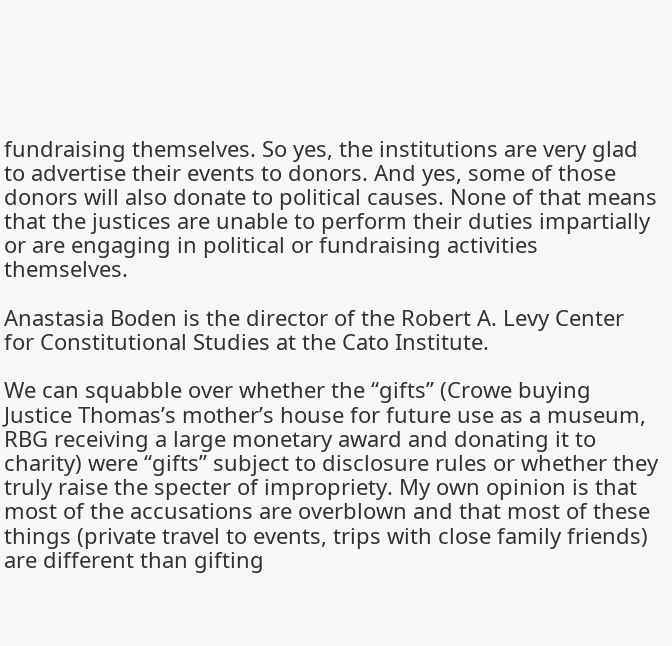fundraising themselves. So yes, the institutions are very glad to advertise their events to donors. And yes, some of those donors will also donate to political causes. None of that means that the justices are unable to perform their duties impartially or are engaging in political or fundraising activities themselves.

Anastasia Boden is the director of the Robert A. Levy Center for Constitutional Studies at the Cato Institute.

We can squabble over whether the “gifts” (Crowe buying Justice Thomas’s mother’s house for future use as a museum, RBG receiving a large monetary award and donating it to charity) were “gifts” subject to disclosure rules or whether they truly raise the specter of impropriety. My own opinion is that most of the accusations are overblown and that most of these things (private travel to events, trips with close family friends) are different than gifting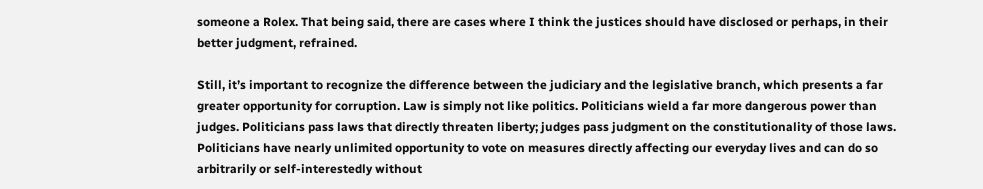someone a Rolex. That being said, there are cases where I think the justices should have disclosed or perhaps, in their better judgment, refrained.

Still, it’s important to recognize the difference between the judiciary and the legislative branch, which presents a far greater opportunity for corruption. Law is simply not like politics. Politicians wield a far more dangerous power than judges. Politicians pass laws that directly threaten liberty; judges pass judgment on the constitutionality of those laws. Politicians have nearly unlimited opportunity to vote on measures directly affecting our everyday lives and can do so arbitrarily or self‐interestedly without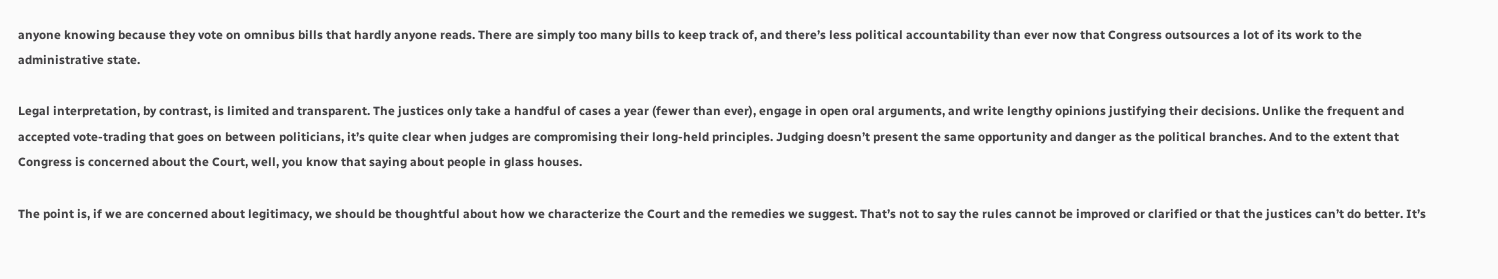anyone knowing because they vote on omnibus bills that hardly anyone reads. There are simply too many bills to keep track of, and there’s less political accountability than ever now that Congress outsources a lot of its work to the administrative state.

Legal interpretation, by contrast, is limited and transparent. The justices only take a handful of cases a year (fewer than ever), engage in open oral arguments, and write lengthy opinions justifying their decisions. Unlike the frequent and accepted vote‐trading that goes on between politicians, it’s quite clear when judges are compromising their long‐held principles. Judging doesn’t present the same opportunity and danger as the political branches. And to the extent that Congress is concerned about the Court, well, you know that saying about people in glass houses.

The point is, if we are concerned about legitimacy, we should be thoughtful about how we characterize the Court and the remedies we suggest. That’s not to say the rules cannot be improved or clarified or that the justices can’t do better. It’s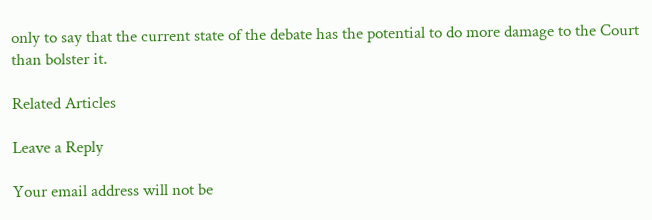only to say that the current state of the debate has the potential to do more damage to the Court than bolster it.

Related Articles

Leave a Reply

Your email address will not be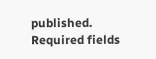published. Required fields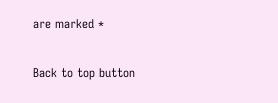are marked *

Back to top button